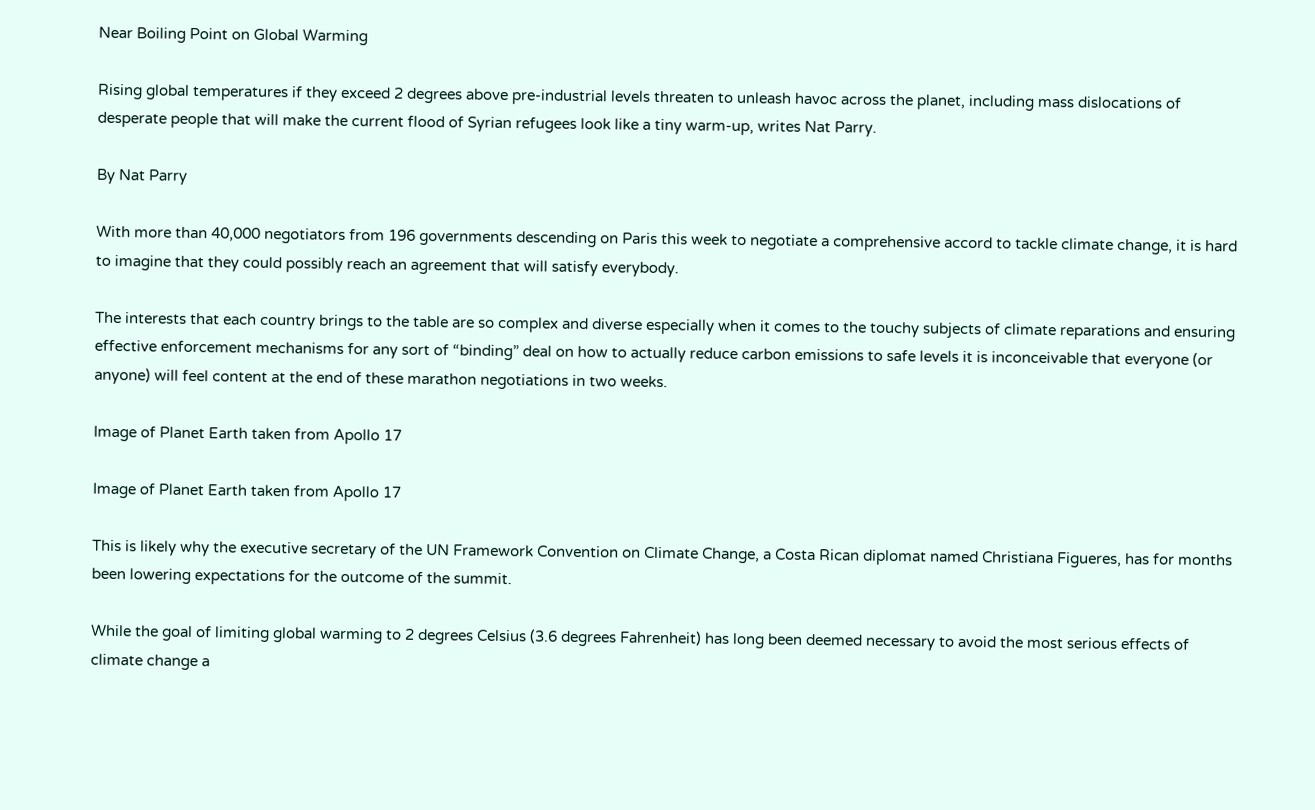Near Boiling Point on Global Warming

Rising global temperatures if they exceed 2 degrees above pre-industrial levels threaten to unleash havoc across the planet, including mass dislocations of desperate people that will make the current flood of Syrian refugees look like a tiny warm-up, writes Nat Parry.

By Nat Parry

With more than 40,000 negotiators from 196 governments descending on Paris this week to negotiate a comprehensive accord to tackle climate change, it is hard to imagine that they could possibly reach an agreement that will satisfy everybody.

The interests that each country brings to the table are so complex and diverse especially when it comes to the touchy subjects of climate reparations and ensuring effective enforcement mechanisms for any sort of “binding” deal on how to actually reduce carbon emissions to safe levels it is inconceivable that everyone (or anyone) will feel content at the end of these marathon negotiations in two weeks.

Image of Planet Earth taken from Apollo 17

Image of Planet Earth taken from Apollo 17

This is likely why the executive secretary of the UN Framework Convention on Climate Change, a Costa Rican diplomat named Christiana Figueres, has for months been lowering expectations for the outcome of the summit.

While the goal of limiting global warming to 2 degrees Celsius (3.6 degrees Fahrenheit) has long been deemed necessary to avoid the most serious effects of climate change a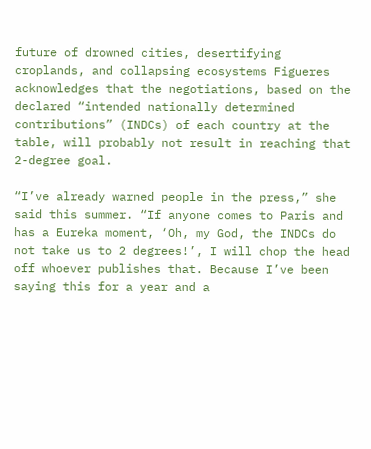future of drowned cities, desertifying croplands, and collapsing ecosystems Figueres acknowledges that the negotiations, based on the declared “intended nationally determined contributions” (INDCs) of each country at the table, will probably not result in reaching that 2-degree goal.

“I’ve already warned people in the press,” she said this summer. “If anyone comes to Paris and has a Eureka moment, ‘Oh, my God, the INDCs do not take us to 2 degrees!’, I will chop the head off whoever publishes that. Because I’ve been saying this for a year and a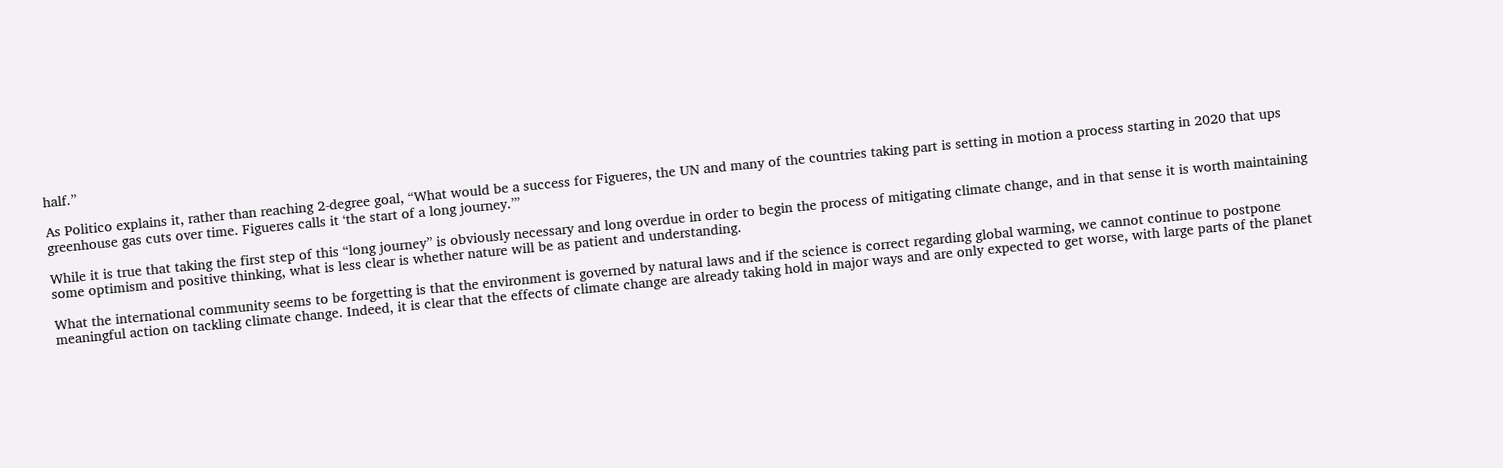half.”

As Politico explains it, rather than reaching 2-degree goal, “What would be a success for Figueres, the UN and many of the countries taking part is setting in motion a process starting in 2020 that ups greenhouse gas cuts over time. Figueres calls it ‘the start of a long journey.’”

While it is true that taking the first step of this “long journey” is obviously necessary and long overdue in order to begin the process of mitigating climate change, and in that sense it is worth maintaining some optimism and positive thinking, what is less clear is whether nature will be as patient and understanding.

What the international community seems to be forgetting is that the environment is governed by natural laws and if the science is correct regarding global warming, we cannot continue to postpone meaningful action on tackling climate change. Indeed, it is clear that the effects of climate change are already taking hold in major ways and are only expected to get worse, with large parts of the planet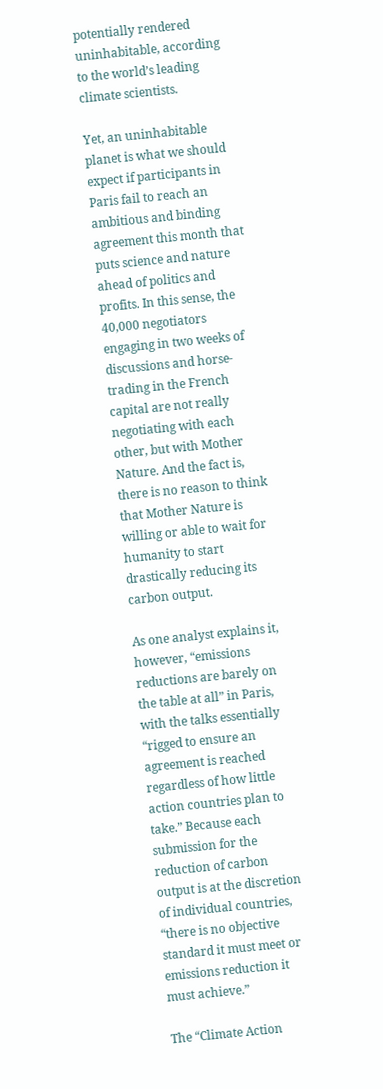potentially rendered uninhabitable, according to the world’s leading climate scientists.

Yet, an uninhabitable planet is what we should expect if participants in Paris fail to reach an ambitious and binding agreement this month that puts science and nature ahead of politics and profits. In this sense, the 40,000 negotiators engaging in two weeks of discussions and horse-trading in the French capital are not really negotiating with each other, but with Mother Nature. And the fact is, there is no reason to think that Mother Nature is willing or able to wait for humanity to start drastically reducing its carbon output.

As one analyst explains it, however, “emissions reductions are barely on the table at all” in Paris, with the talks essentially “rigged to ensure an agreement is reached regardless of how little action countries plan to take.” Because each submission for the reduction of carbon output is at the discretion of individual countries, “there is no objective standard it must meet or emissions reduction it must achieve.”

The “Climate Action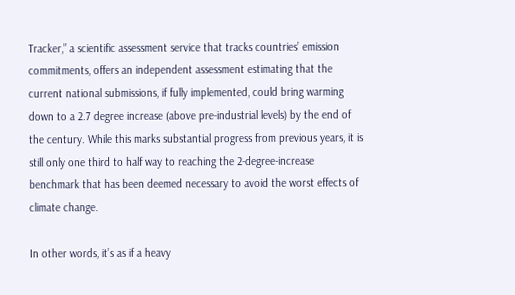Tracker,” a scientific assessment service that tracks countries’ emission commitments, offers an independent assessment estimating that the current national submissions, if fully implemented, could bring warming down to a 2.7 degree increase (above pre-industrial levels) by the end of the century. While this marks substantial progress from previous years, it is still only one third to half way to reaching the 2-degree-increase benchmark that has been deemed necessary to avoid the worst effects of climate change.

In other words, it’s as if a heavy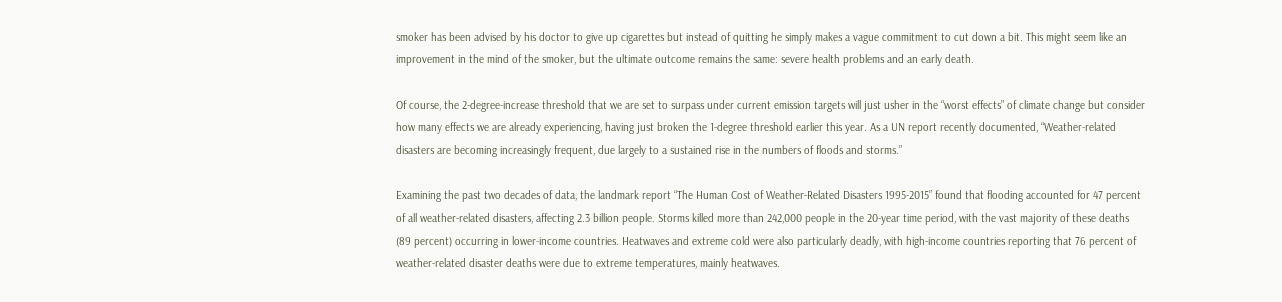smoker has been advised by his doctor to give up cigarettes but instead of quitting he simply makes a vague commitment to cut down a bit. This might seem like an improvement in the mind of the smoker, but the ultimate outcome remains the same: severe health problems and an early death.

Of course, the 2-degree-increase threshold that we are set to surpass under current emission targets will just usher in the “worst effects” of climate change but consider how many effects we are already experiencing, having just broken the 1-degree threshold earlier this year. As a UN report recently documented, “Weather-related disasters are becoming increasingly frequent, due largely to a sustained rise in the numbers of floods and storms.”

Examining the past two decades of data, the landmark report “The Human Cost of Weather-Related Disasters 1995-2015” found that flooding accounted for 47 percent of all weather-related disasters, affecting 2.3 billion people. Storms killed more than 242,000 people in the 20-year time period, with the vast majority of these deaths (89 percent) occurring in lower-income countries. Heatwaves and extreme cold were also particularly deadly, with high-income countries reporting that 76 percent of weather-related disaster deaths were due to extreme temperatures, mainly heatwaves.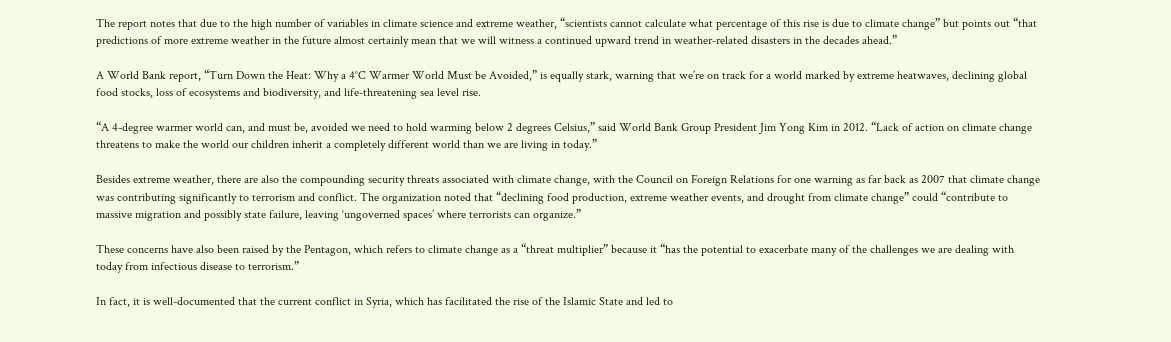The report notes that due to the high number of variables in climate science and extreme weather, “scientists cannot calculate what percentage of this rise is due to climate change” but points out “that predictions of more extreme weather in the future almost certainly mean that we will witness a continued upward trend in weather-related disasters in the decades ahead.”

A World Bank report, “Turn Down the Heat: Why a 4°C Warmer World Must be Avoided,” is equally stark, warning that we’re on track for a world marked by extreme heatwaves, declining global food stocks, loss of ecosystems and biodiversity, and life-threatening sea level rise.

“A 4-degree warmer world can, and must be, avoided we need to hold warming below 2 degrees Celsius,” said World Bank Group President Jim Yong Kim in 2012. “Lack of action on climate change threatens to make the world our children inherit a completely different world than we are living in today.”

Besides extreme weather, there are also the compounding security threats associated with climate change, with the Council on Foreign Relations for one warning as far back as 2007 that climate change was contributing significantly to terrorism and conflict. The organization noted that “declining food production, extreme weather events, and drought from climate change” could “contribute to massive migration and possibly state failure, leaving ‘ungoverned spaces’ where terrorists can organize.”

These concerns have also been raised by the Pentagon, which refers to climate change as a “threat multiplier” because it “has the potential to exacerbate many of the challenges we are dealing with today from infectious disease to terrorism.”

In fact, it is well-documented that the current conflict in Syria, which has facilitated the rise of the Islamic State and led to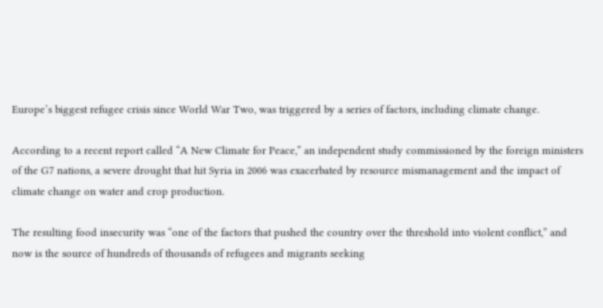Europe’s biggest refugee crisis since World War Two, was triggered by a series of factors, including climate change.

According to a recent report called “A New Climate for Peace,” an independent study commissioned by the foreign ministers of the G7 nations, a severe drought that hit Syria in 2006 was exacerbated by resource mismanagement and the impact of climate change on water and crop production.

The resulting food insecurity was “one of the factors that pushed the country over the threshold into violent conflict,” and now is the source of hundreds of thousands of refugees and migrants seeking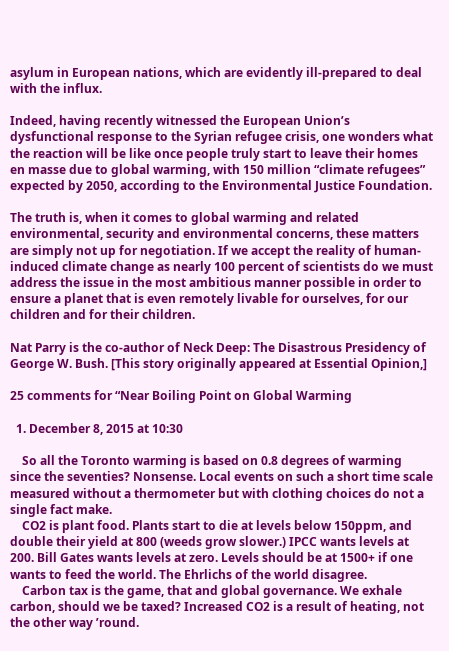asylum in European nations, which are evidently ill-prepared to deal with the influx.

Indeed, having recently witnessed the European Union’s dysfunctional response to the Syrian refugee crisis, one wonders what the reaction will be like once people truly start to leave their homes en masse due to global warming, with 150 million “climate refugees” expected by 2050, according to the Environmental Justice Foundation.

The truth is, when it comes to global warming and related environmental, security and environmental concerns, these matters are simply not up for negotiation. If we accept the reality of human-induced climate change as nearly 100 percent of scientists do we must address the issue in the most ambitious manner possible in order to ensure a planet that is even remotely livable for ourselves, for our children and for their children.

Nat Parry is the co-author of Neck Deep: The Disastrous Presidency of George W. Bush. [This story originally appeared at Essential Opinion,]

25 comments for “Near Boiling Point on Global Warming

  1. December 8, 2015 at 10:30

    So all the Toronto warming is based on 0.8 degrees of warming since the seventies? Nonsense. Local events on such a short time scale measured without a thermometer but with clothing choices do not a single fact make.
    CO2 is plant food. Plants start to die at levels below 150ppm, and double their yield at 800 (weeds grow slower.) IPCC wants levels at 200. Bill Gates wants levels at zero. Levels should be at 1500+ if one wants to feed the world. The Ehrlichs of the world disagree.
    Carbon tax is the game, that and global governance. We exhale carbon, should we be taxed? Increased CO2 is a result of heating, not the other way ’round.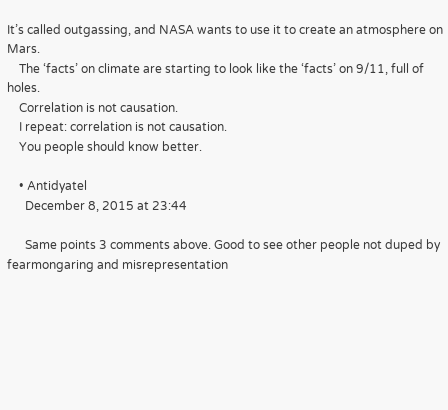It’s called outgassing, and NASA wants to use it to create an atmosphere on Mars.
    The ‘facts’ on climate are starting to look like the ‘facts’ on 9/11, full of holes.
    Correlation is not causation.
    I repeat: correlation is not causation.
    You people should know better.

    • Antidyatel
      December 8, 2015 at 23:44

      Same points 3 comments above. Good to see other people not duped by fearmongaring and misrepresentation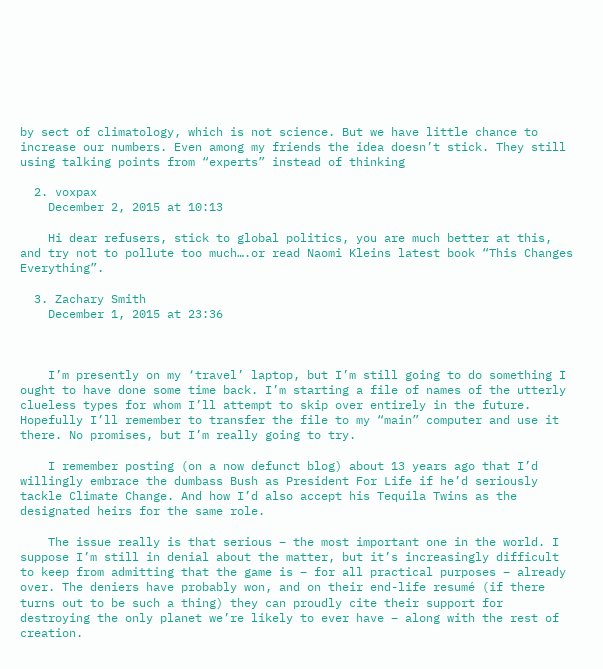by sect of climatology, which is not science. But we have little chance to increase our numbers. Even among my friends the idea doesn’t stick. They still using talking points from “experts” instead of thinking

  2. voxpax
    December 2, 2015 at 10:13

    Hi dear refusers, stick to global politics, you are much better at this, and try not to pollute too much….or read Naomi Kleins latest book “This Changes Everything”.

  3. Zachary Smith
    December 1, 2015 at 23:36



    I’m presently on my ‘travel’ laptop, but I’m still going to do something I ought to have done some time back. I’m starting a file of names of the utterly clueless types for whom I’ll attempt to skip over entirely in the future. Hopefully I’ll remember to transfer the file to my “main” computer and use it there. No promises, but I’m really going to try.

    I remember posting (on a now defunct blog) about 13 years ago that I’d willingly embrace the dumbass Bush as President For Life if he’d seriously tackle Climate Change. And how I’d also accept his Tequila Twins as the designated heirs for the same role.

    The issue really is that serious – the most important one in the world. I suppose I’m still in denial about the matter, but it’s increasingly difficult to keep from admitting that the game is – for all practical purposes – already over. The deniers have probably won, and on their end-life resumé (if there turns out to be such a thing) they can proudly cite their support for destroying the only planet we’re likely to ever have – along with the rest of creation.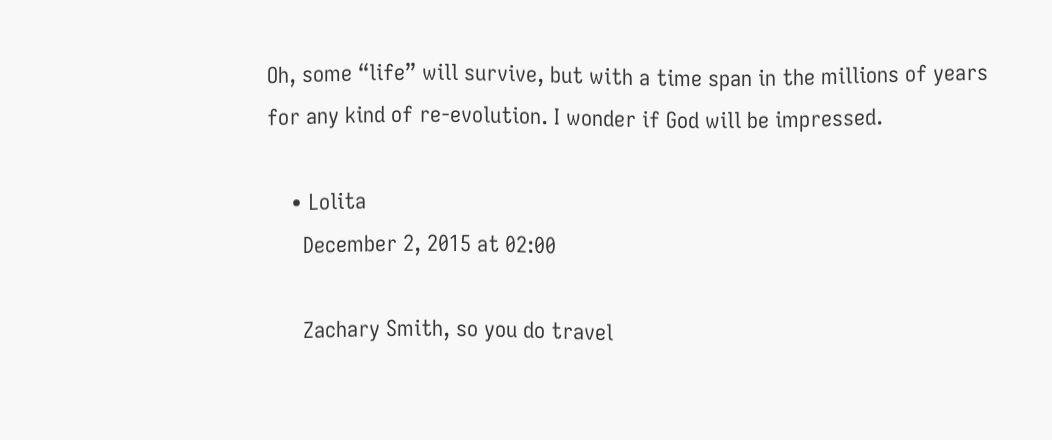Oh, some “life” will survive, but with a time span in the millions of years for any kind of re-evolution. I wonder if God will be impressed.

    • Lolita
      December 2, 2015 at 02:00

      Zachary Smith, so you do travel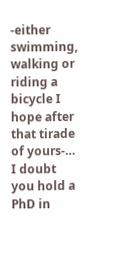-either swimming, walking or riding a bicycle I hope after that tirade of yours-… I doubt you hold a PhD in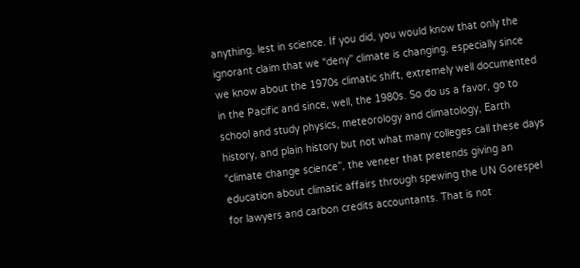anything, lest in science. If you did, you would know that only the ignorant claim that we “deny” climate is changing, especially since we know about the 1970s climatic shift, extremely well documented in the Pacific and since, well, the 1980s. So do us a favor, go to school and study physics, meteorology and climatology, Earth history, and plain history but not what many colleges call these days “climate change science”, the veneer that pretends giving an education about climatic affairs through spewing the UN Gorespel for lawyers and carbon credits accountants. That is not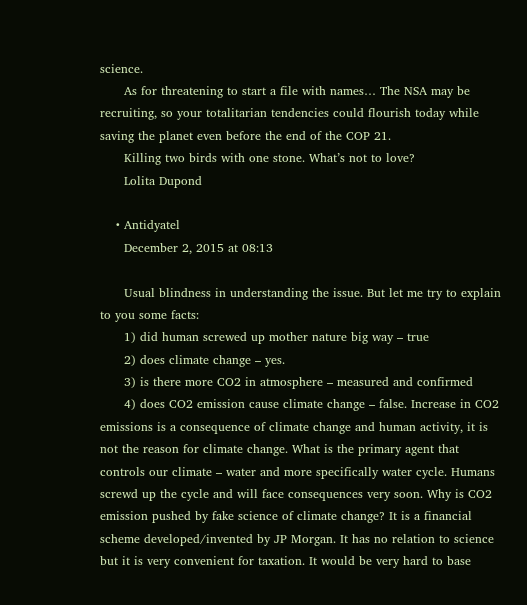science.
      As for threatening to start a file with names… The NSA may be recruiting, so your totalitarian tendencies could flourish today while saving the planet even before the end of the COP 21.
      Killing two birds with one stone. What’s not to love?
      Lolita Dupond

    • Antidyatel
      December 2, 2015 at 08:13

      Usual blindness in understanding the issue. But let me try to explain to you some facts:
      1) did human screwed up mother nature big way – true
      2) does climate change – yes.
      3) is there more CO2 in atmosphere – measured and confirmed
      4) does CO2 emission cause climate change – false. Increase in CO2 emissions is a consequence of climate change and human activity, it is not the reason for climate change. What is the primary agent that controls our climate – water and more specifically water cycle. Humans screwd up the cycle and will face consequences very soon. Why is CO2 emission pushed by fake science of climate change? It is a financial scheme developed/invented by JP Morgan. It has no relation to science but it is very convenient for taxation. It would be very hard to base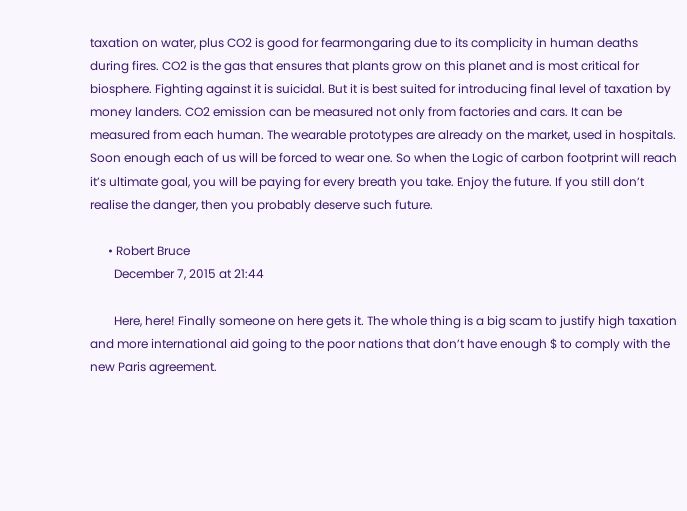taxation on water, plus CO2 is good for fearmongaring due to its complicity in human deaths during fires. CO2 is the gas that ensures that plants grow on this planet and is most critical for biosphere. Fighting against it is suicidal. But it is best suited for introducing final level of taxation by money landers. CO2 emission can be measured not only from factories and cars. It can be measured from each human. The wearable prototypes are already on the market, used in hospitals. Soon enough each of us will be forced to wear one. So when the Logic of carbon footprint will reach it’s ultimate goal, you will be paying for every breath you take. Enjoy the future. If you still don’t realise the danger, then you probably deserve such future.

      • Robert Bruce
        December 7, 2015 at 21:44

        Here, here! Finally someone on here gets it. The whole thing is a big scam to justify high taxation and more international aid going to the poor nations that don’t have enough $ to comply with the new Paris agreement.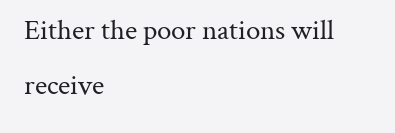Either the poor nations will receive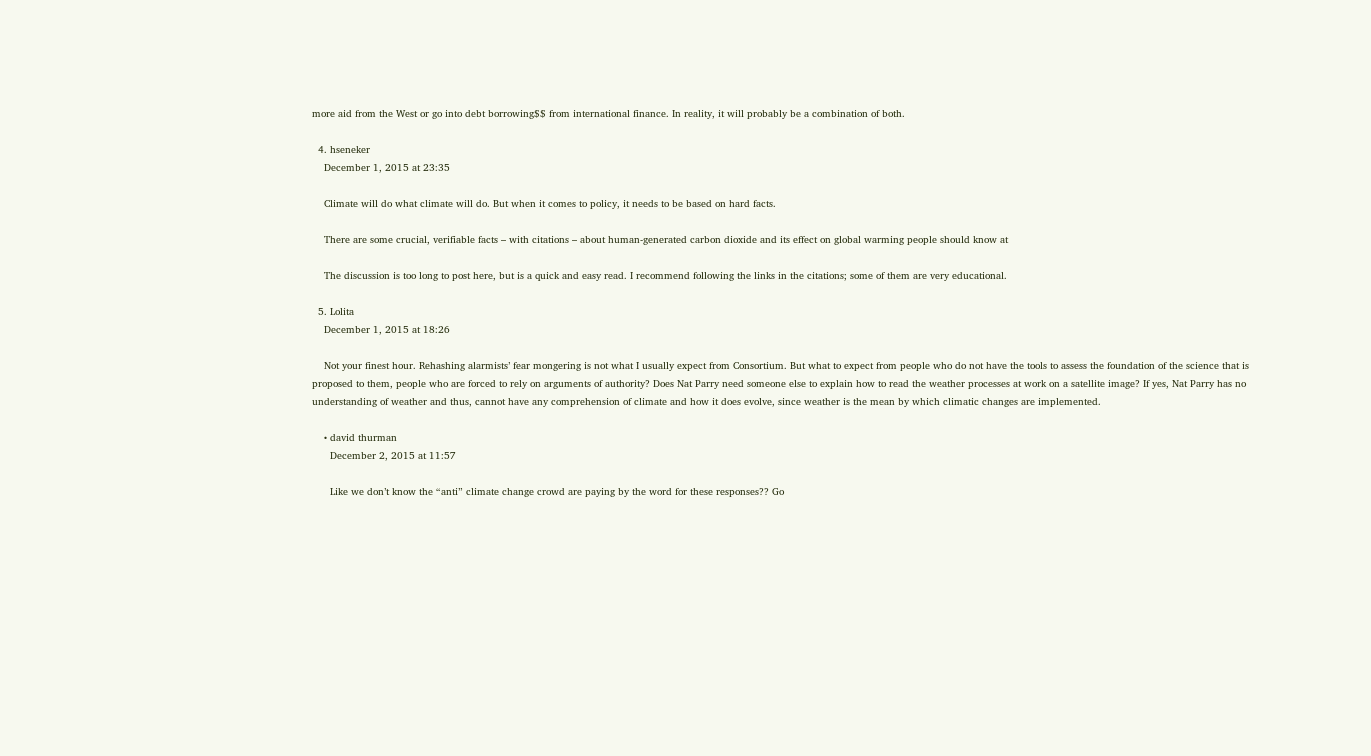more aid from the West or go into debt borrowing$$ from international finance. In reality, it will probably be a combination of both.

  4. hseneker
    December 1, 2015 at 23:35

    Climate will do what climate will do. But when it comes to policy, it needs to be based on hard facts.

    There are some crucial, verifiable facts – with citations – about human-generated carbon dioxide and its effect on global warming people should know at

    The discussion is too long to post here, but is a quick and easy read. I recommend following the links in the citations; some of them are very educational.

  5. Lolita
    December 1, 2015 at 18:26

    Not your finest hour. Rehashing alarmists’ fear mongering is not what I usually expect from Consortium. But what to expect from people who do not have the tools to assess the foundation of the science that is proposed to them, people who are forced to rely on arguments of authority? Does Nat Parry need someone else to explain how to read the weather processes at work on a satellite image? If yes, Nat Parry has no understanding of weather and thus, cannot have any comprehension of climate and how it does evolve, since weather is the mean by which climatic changes are implemented.

    • david thurman
      December 2, 2015 at 11:57

      Like we don’t know the “anti” climate change crowd are paying by the word for these responses?? Go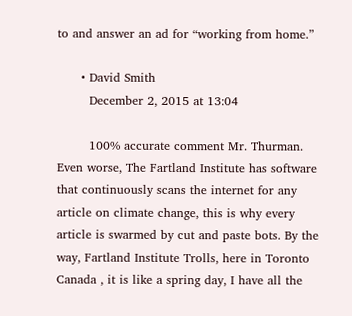to and answer an ad for “working from home.”

      • David Smith
        December 2, 2015 at 13:04

        100% accurate comment Mr. Thurman. Even worse, The Fartland Institute has software that continuously scans the internet for any article on climate change, this is why every article is swarmed by cut and paste bots. By the way, Fartland Institute Trolls, here in Toronto Canada , it is like a spring day, I have all the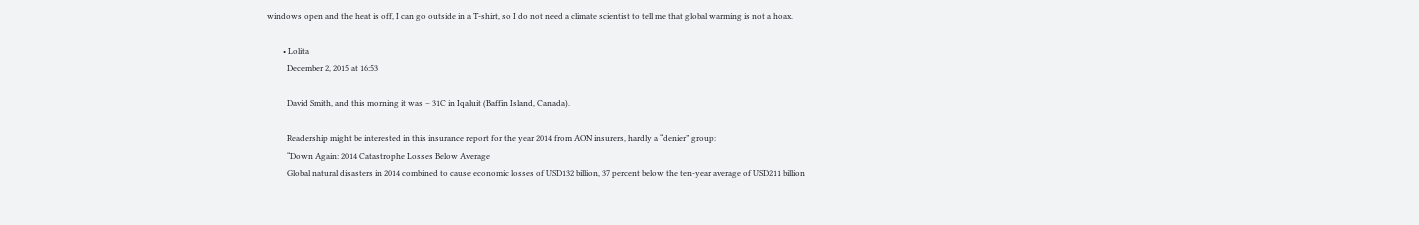windows open and the heat is off, I can go outside in a T-shirt, so I do not need a climate scientist to tell me that global warming is not a hoax.

        • Lolita
          December 2, 2015 at 16:53

          David Smith, and this morning it was – 31C in Iqaluit (Baffin Island, Canada).

          Readership might be interested in this insurance report for the year 2014 from AON insurers, hardly a “denier” group:
          “Down Again: 2014 Catastrophe Losses Below Average
          Global natural disasters in 2014 combined to cause economic losses of USD132 billion, 37 percent below the ten-year average of USD211 billion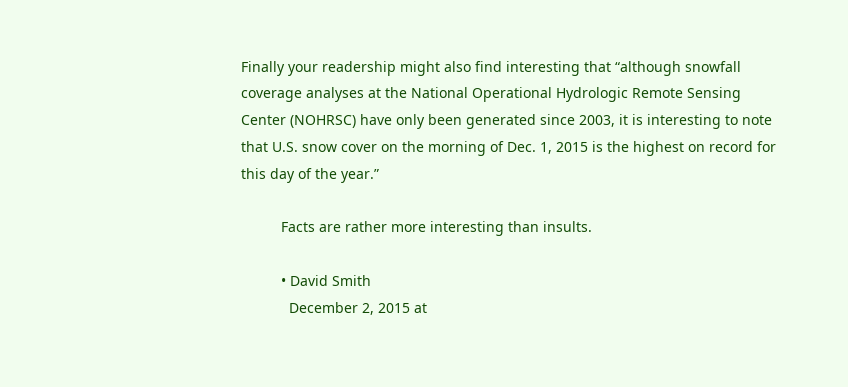Finally your readership might also find interesting that “although snowfall coverage analyses at the National Operational Hydrologic Remote Sensing Center (NOHRSC) have only been generated since 2003, it is interesting to note that U.S. snow cover on the morning of Dec. 1, 2015 is the highest on record for this day of the year.”

          Facts are rather more interesting than insults.

          • David Smith
            December 2, 2015 at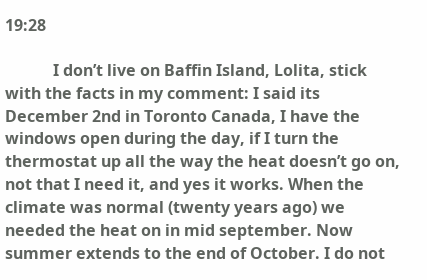19:28

            I don’t live on Baffin Island, Lolita, stick with the facts in my comment: I said its December 2nd in Toronto Canada, I have the windows open during the day, if I turn the thermostat up all the way the heat doesn’t go on, not that I need it, and yes it works. When the climate was normal (twenty years ago) we needed the heat on in mid september. Now summer extends to the end of October. I do not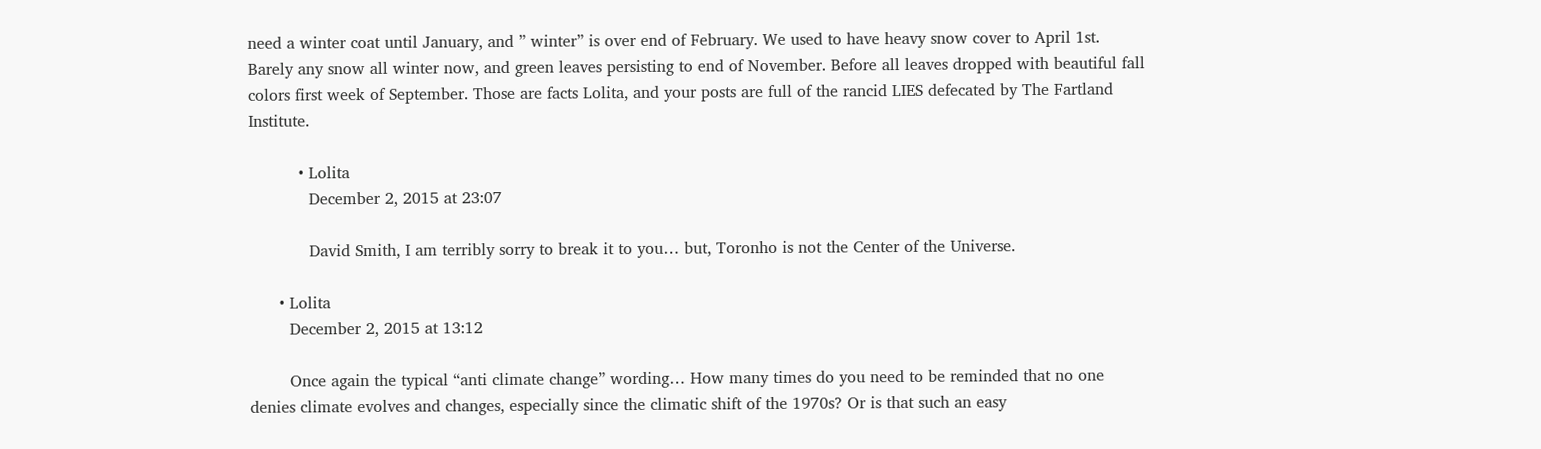need a winter coat until January, and ” winter” is over end of February. We used to have heavy snow cover to April 1st. Barely any snow all winter now, and green leaves persisting to end of November. Before all leaves dropped with beautiful fall colors first week of September. Those are facts Lolita, and your posts are full of the rancid LIES defecated by The Fartland Institute.

          • Lolita
            December 2, 2015 at 23:07

            David Smith, I am terribly sorry to break it to you… but, Toronho is not the Center of the Universe.

      • Lolita
        December 2, 2015 at 13:12

        Once again the typical “anti climate change” wording… How many times do you need to be reminded that no one denies climate evolves and changes, especially since the climatic shift of the 1970s? Or is that such an easy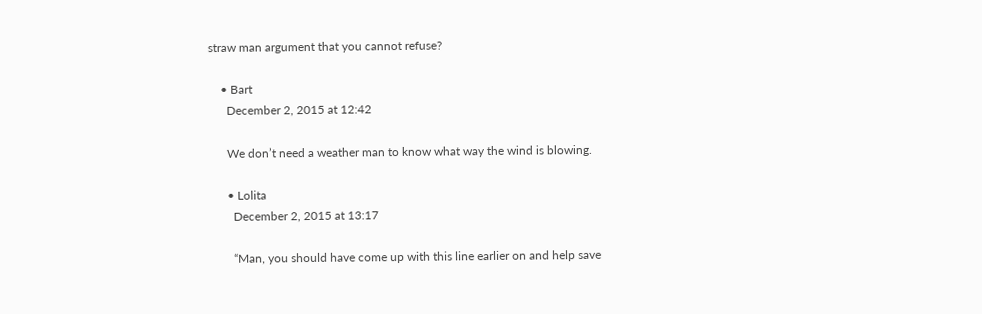straw man argument that you cannot refuse?

    • Bart
      December 2, 2015 at 12:42

      We don’t need a weather man to know what way the wind is blowing.

      • Lolita
        December 2, 2015 at 13:17

        “Man, you should have come up with this line earlier on and help save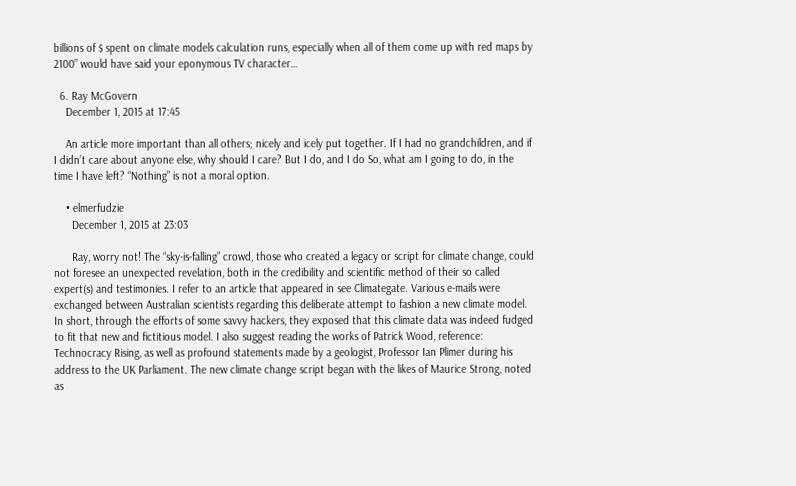billions of $ spent on climate models calculation runs, especially when all of them come up with red maps by 2100” would have said your eponymous TV character…

  6. Ray McGovern
    December 1, 2015 at 17:45

    An article more important than all others; nicely and icely put together. If I had no grandchildren, and if I didn’t care about anyone else, why should I care? But I do, and I do So, what am I going to do, in the time I have left? “Nothing” is not a moral option.

    • elmerfudzie
      December 1, 2015 at 23:03

      Ray, worry not! The “sky-is-falling” crowd, those who created a legacy or script for climate change, could not foresee an unexpected revelation, both in the credibility and scientific method of their so called expert(s) and testimonies. I refer to an article that appeared in see Climategate. Various e-mails were exchanged between Australian scientists regarding this deliberate attempt to fashion a new climate model. In short, through the efforts of some savvy hackers, they exposed that this climate data was indeed fudged to fit that new and fictitious model. I also suggest reading the works of Patrick Wood, reference: Technocracy Rising, as well as profound statements made by a geologist, Professor Ian Plimer during his address to the UK Parliament. The new climate change script began with the likes of Maurice Strong, noted as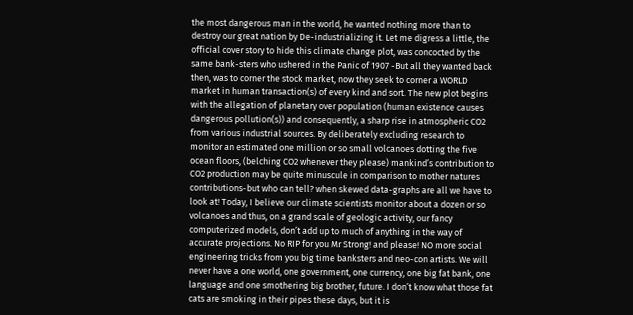the most dangerous man in the world, he wanted nothing more than to destroy our great nation by De-industrializing it. Let me digress a little, the official cover story to hide this climate change plot, was concocted by the same bank-sters who ushered in the Panic of 1907 -But all they wanted back then, was to corner the stock market, now they seek to corner a WORLD market in human transaction(s) of every kind and sort. The new plot begins with the allegation of planetary over population (human existence causes dangerous pollution(s)) and consequently, a sharp rise in atmospheric CO2 from various industrial sources. By deliberately excluding research to monitor an estimated one million or so small volcanoes dotting the five ocean floors, (belching CO2 whenever they please) mankind’s contribution to CO2 production may be quite minuscule in comparison to mother natures contributions-but who can tell? when skewed data-graphs are all we have to look at! Today, I believe our climate scientists monitor about a dozen or so volcanoes and thus, on a grand scale of geologic activity, our fancy computerized models, don’t add up to much of anything in the way of accurate projections. No RIP for you Mr Strong! and please! NO more social engineering tricks from you big time banksters and neo-con artists. We will never have a one world, one government, one currency, one big fat bank, one language and one smothering big brother, future. I don’t know what those fat cats are smoking in their pipes these days, but it is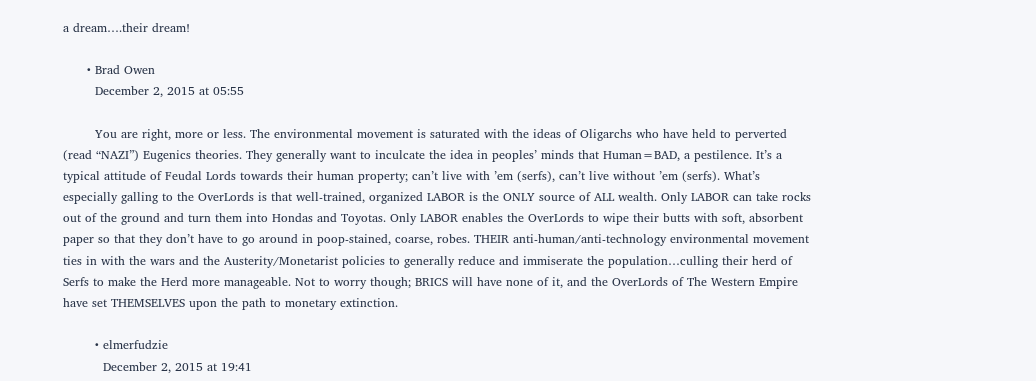a dream….their dream!

      • Brad Owen
        December 2, 2015 at 05:55

        You are right, more or less. The environmental movement is saturated with the ideas of Oligarchs who have held to perverted (read “NAZI”) Eugenics theories. They generally want to inculcate the idea in peoples’ minds that Human=BAD, a pestilence. It’s a typical attitude of Feudal Lords towards their human property; can’t live with ’em (serfs), can’t live without ’em (serfs). What’s especially galling to the OverLords is that well-trained, organized LABOR is the ONLY source of ALL wealth. Only LABOR can take rocks out of the ground and turn them into Hondas and Toyotas. Only LABOR enables the OverLords to wipe their butts with soft, absorbent paper so that they don’t have to go around in poop-stained, coarse, robes. THEIR anti-human/anti-technology environmental movement ties in with the wars and the Austerity/Monetarist policies to generally reduce and immiserate the population…culling their herd of Serfs to make the Herd more manageable. Not to worry though; BRICS will have none of it, and the OverLords of The Western Empire have set THEMSELVES upon the path to monetary extinction.

        • elmerfudzie
          December 2, 2015 at 19:41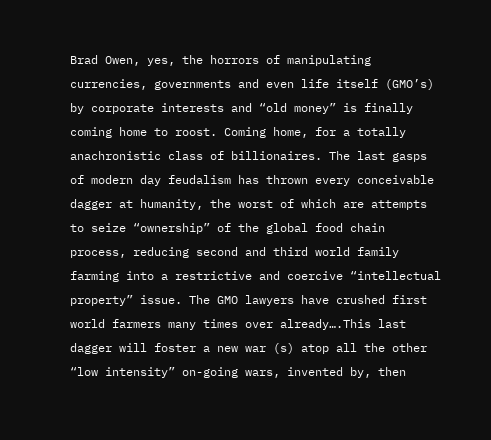Brad Owen, yes, the horrors of manipulating currencies, governments and even life itself (GMO’s) by corporate interests and “old money” is finally coming home to roost. Coming home, for a totally anachronistic class of billionaires. The last gasps of modern day feudalism has thrown every conceivable dagger at humanity, the worst of which are attempts to seize “ownership” of the global food chain process, reducing second and third world family farming into a restrictive and coercive “intellectual property” issue. The GMO lawyers have crushed first world farmers many times over already….This last dagger will foster a new war (s) atop all the other “low intensity” on-going wars, invented by, then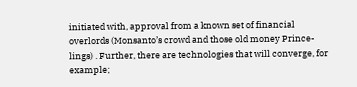initiated with, approval from a known set of financial overlords (Monsanto’s crowd and those old money Prince-lings) . Further, there are technologies that will converge, for example;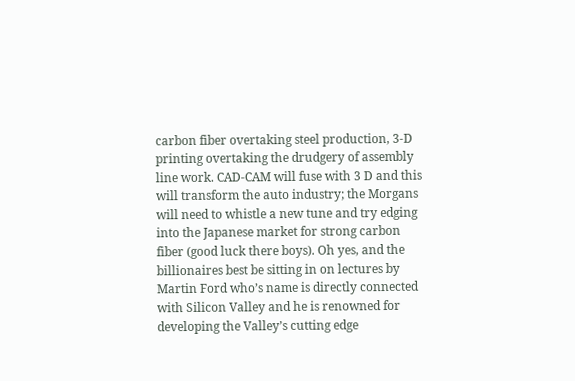carbon fiber overtaking steel production, 3-D printing overtaking the drudgery of assembly line work. CAD-CAM will fuse with 3 D and this will transform the auto industry; the Morgans will need to whistle a new tune and try edging into the Japanese market for strong carbon fiber (good luck there boys). Oh yes, and the billionaires best be sitting in on lectures by Martin Ford who’s name is directly connected with Silicon Valley and he is renowned for developing the Valley’s cutting edge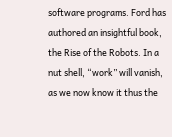software programs. Ford has authored an insightful book, the Rise of the Robots. In a nut shell, “work” will vanish, as we now know it thus the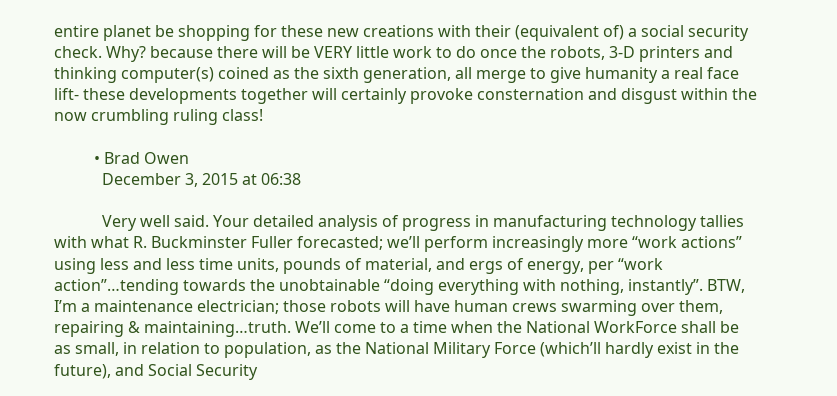entire planet be shopping for these new creations with their (equivalent of) a social security check. Why? because there will be VERY little work to do once the robots, 3-D printers and thinking computer(s) coined as the sixth generation, all merge to give humanity a real face lift- these developments together will certainly provoke consternation and disgust within the now crumbling ruling class!

          • Brad Owen
            December 3, 2015 at 06:38

            Very well said. Your detailed analysis of progress in manufacturing technology tallies with what R. Buckminster Fuller forecasted; we’ll perform increasingly more “work actions” using less and less time units, pounds of material, and ergs of energy, per “work action”…tending towards the unobtainable “doing everything with nothing, instantly”. BTW, I’m a maintenance electrician; those robots will have human crews swarming over them, repairing & maintaining…truth. We’ll come to a time when the National WorkForce shall be as small, in relation to population, as the National Military Force (which’ll hardly exist in the future), and Social Security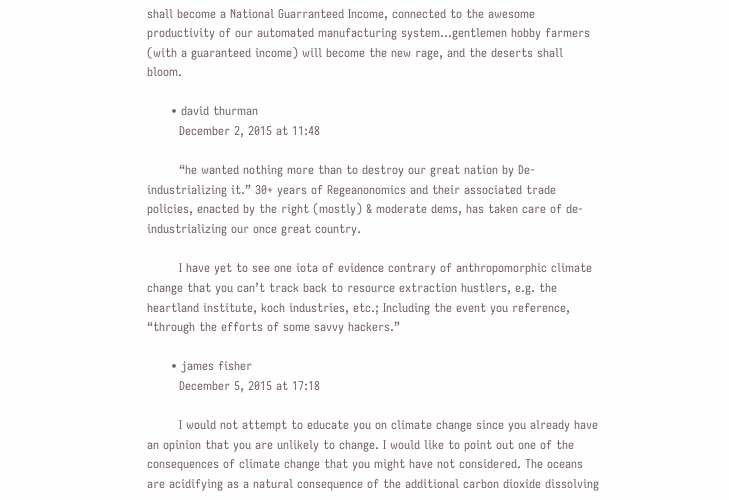shall become a National Guarranteed Income, connected to the awesome productivity of our automated manufacturing system…gentlemen hobby farmers (with a guaranteed income) will become the new rage, and the deserts shall bloom.

      • david thurman
        December 2, 2015 at 11:48

        “he wanted nothing more than to destroy our great nation by De-industrializing it.” 30+ years of Regeanonomics and their associated trade policies, enacted by the right (mostly) & moderate dems, has taken care of de-industrializing our once great country.

        I have yet to see one iota of evidence contrary of anthropomorphic climate change that you can’t track back to resource extraction hustlers, e.g. the heartland institute, koch industries, etc.; Including the event you reference, “through the efforts of some savvy hackers.”

      • james fisher
        December 5, 2015 at 17:18

        I would not attempt to educate you on climate change since you already have an opinion that you are unlikely to change. I would like to point out one of the consequences of climate change that you might have not considered. The oceans are acidifying as a natural consequence of the additional carbon dioxide dissolving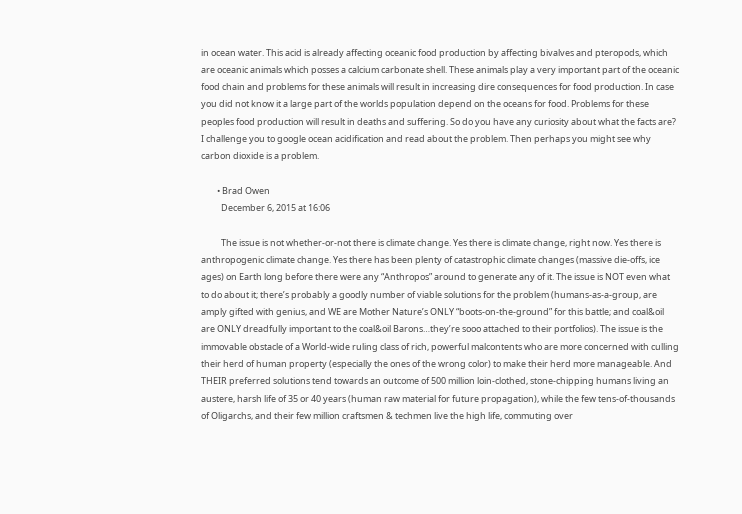in ocean water. This acid is already affecting oceanic food production by affecting bivalves and pteropods, which are oceanic animals which posses a calcium carbonate shell. These animals play a very important part of the oceanic food chain and problems for these animals will result in increasing dire consequences for food production. In case you did not know it a large part of the worlds population depend on the oceans for food. Problems for these peoples food production will result in deaths and suffering. So do you have any curiosity about what the facts are? I challenge you to google ocean acidification and read about the problem. Then perhaps you might see why carbon dioxide is a problem.

        • Brad Owen
          December 6, 2015 at 16:06

          The issue is not whether-or-not there is climate change. Yes there is climate change, right now. Yes there is anthropogenic climate change. Yes there has been plenty of catastrophic climate changes (massive die-offs, ice ages) on Earth long before there were any “Anthropos” around to generate any of it. The issue is NOT even what to do about it; there’s probably a goodly number of viable solutions for the problem (humans-as-a-group, are amply gifted with genius, and WE are Mother Nature’s ONLY “boots-on-the-ground” for this battle; and coal&oil are ONLY dreadfully important to the coal&oil Barons…they’re sooo attached to their portfolios). The issue is the immovable obstacle of a World-wide ruling class of rich, powerful malcontents who are more concerned with culling their herd of human property (especially the ones of the wrong color) to make their herd more manageable. And THEIR preferred solutions tend towards an outcome of 500 million loin-clothed, stone-chipping humans living an austere, harsh life of 35 or 40 years (human raw material for future propagation), while the few tens-of-thousands of Oligarchs, and their few million craftsmen & techmen live the high life, commuting over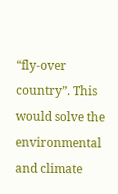“fly-over country”. This would solve the environmental and climate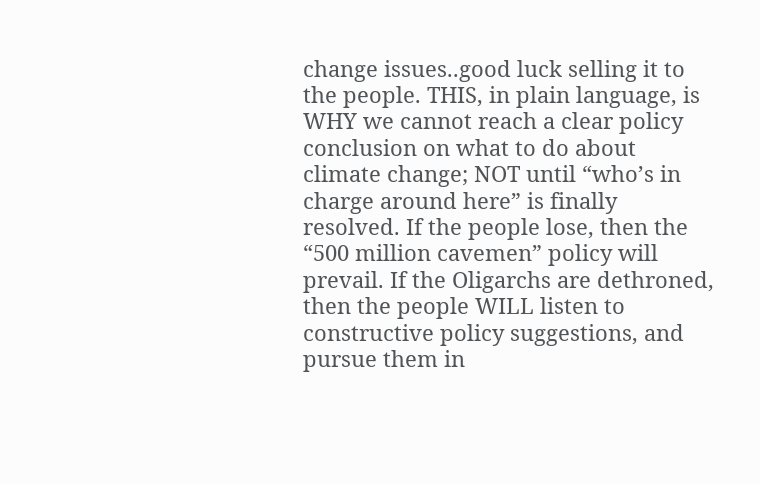change issues..good luck selling it to the people. THIS, in plain language, is WHY we cannot reach a clear policy conclusion on what to do about climate change; NOT until “who’s in charge around here” is finally resolved. If the people lose, then the “500 million cavemen” policy will prevail. If the Oligarchs are dethroned, then the people WILL listen to constructive policy suggestions, and pursue them in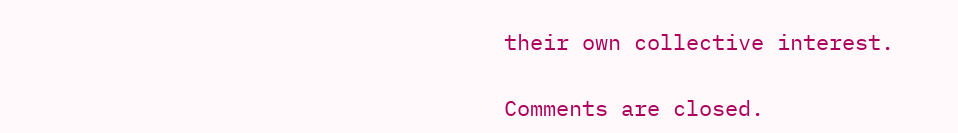their own collective interest.

Comments are closed.